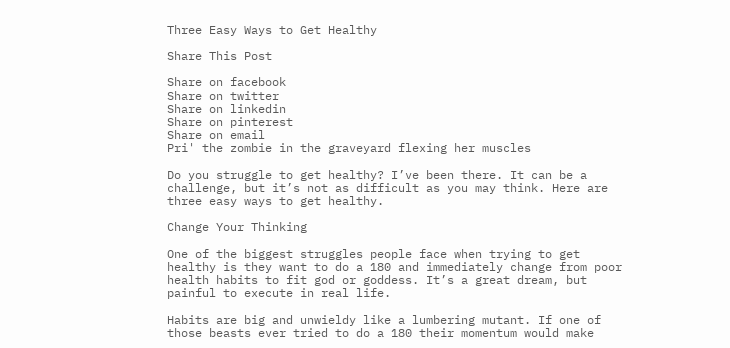Three Easy Ways to Get Healthy

Share This Post

Share on facebook
Share on twitter
Share on linkedin
Share on pinterest
Share on email
Pri' the zombie in the graveyard flexing her muscles

Do you struggle to get healthy? I’ve been there. It can be a challenge, but it’s not as difficult as you may think. Here are three easy ways to get healthy.

Change Your Thinking

One of the biggest struggles people face when trying to get healthy is they want to do a 180 and immediately change from poor health habits to fit god or goddess. It’s a great dream, but painful to execute in real life.

Habits are big and unwieldy like a lumbering mutant. If one of those beasts ever tried to do a 180 their momentum would make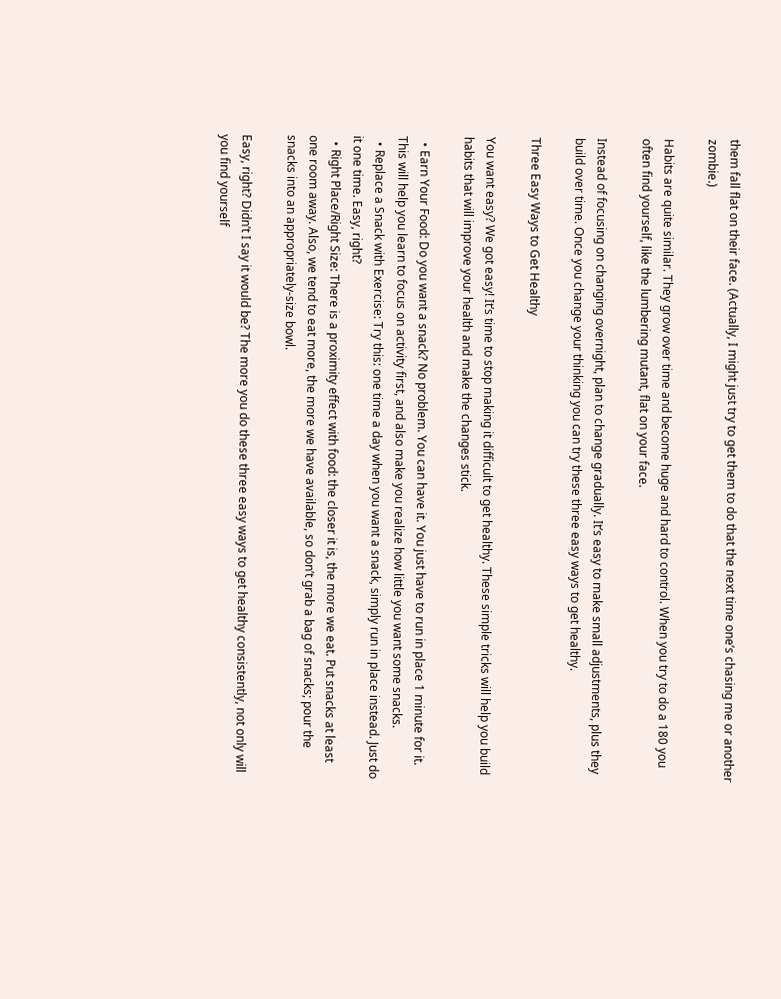them fall flat on their face. (Actually, I might just try to get them to do that the next time one’s chasing me or another zombie.)

Habits are quite similar. They grow over time and become huge and hard to control. When you try to do a 180 you often find yourself, like the lumbering mutant, flat on your face.

Instead of focusing on changing overnight, plan to change gradually. It’s easy to make small adjustments, plus they build over time. Once you change your thinking you can try these three easy ways to get healthy.

Three Easy Ways to Get Healthy

You want easy? We got easy! It’s time to stop making it difficult to get healthy. These simple tricks will help you build habits that will improve your health and make the changes stick.

  • Earn Your Food: Do you want a snack? No problem. You can have it. You just have to run in place 1 minute for it. This will help you learn to focus on activity first, and also make you realize how little you want some snacks.
  • Replace a Snack with Exercise: Try this: one time a day when you want a snack, simply run in place instead. Just do it one time. Easy, right?
  • Right Place/Right Size: There is a proximity effect with food: the closer it is, the more we eat. Put snacks at least one room away. Also, we tend to eat more, the more we have available, so don’t grab a bag of snacks; pour the snacks into an appropriately-size bowl.

Easy, right? Didn’t I say it would be? The more you do these three easy ways to get healthy consistently, not only will you find yourself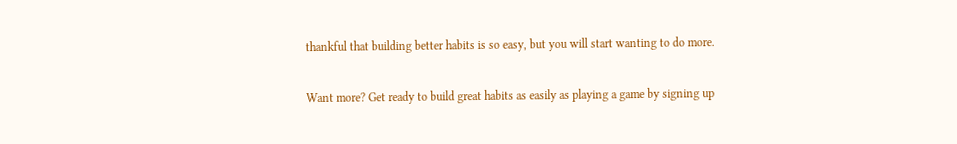thankful that building better habits is so easy, but you will start wanting to do more.

Want more? Get ready to build great habits as easily as playing a game by signing up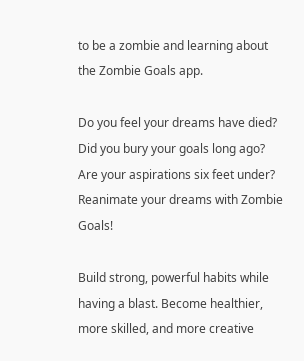to be a zombie and learning about the Zombie Goals app.

Do you feel your dreams have died? Did you bury your goals long ago? Are your aspirations six feet under? Reanimate your dreams with Zombie Goals!

Build strong, powerful habits while having a blast. Become healthier, more skilled, and more creative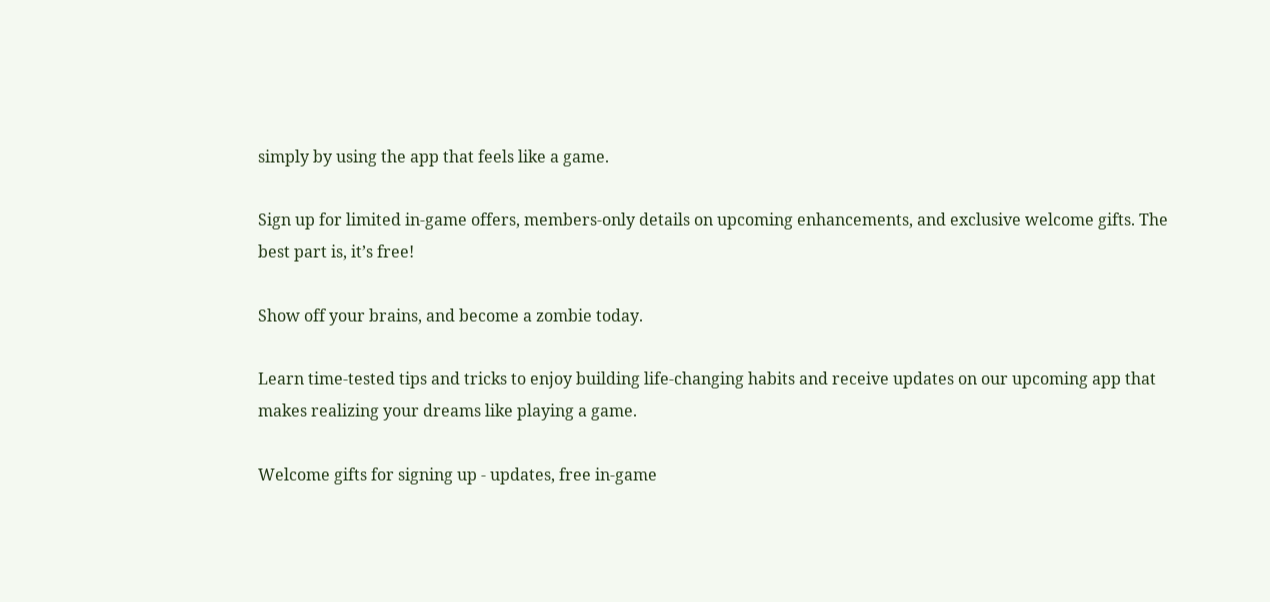simply by using the app that feels like a game.

Sign up for limited in-game offers, members-only details on upcoming enhancements, and exclusive welcome gifts. The best part is, it’s free!

Show off your brains, and become a zombie today.

Learn time-tested tips and tricks to enjoy building life-changing habits and receive updates on our upcoming app that makes realizing your dreams like playing a game.

Welcome gifts for signing up - updates, free in-game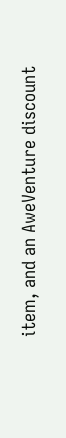item, and an AweVenture discount